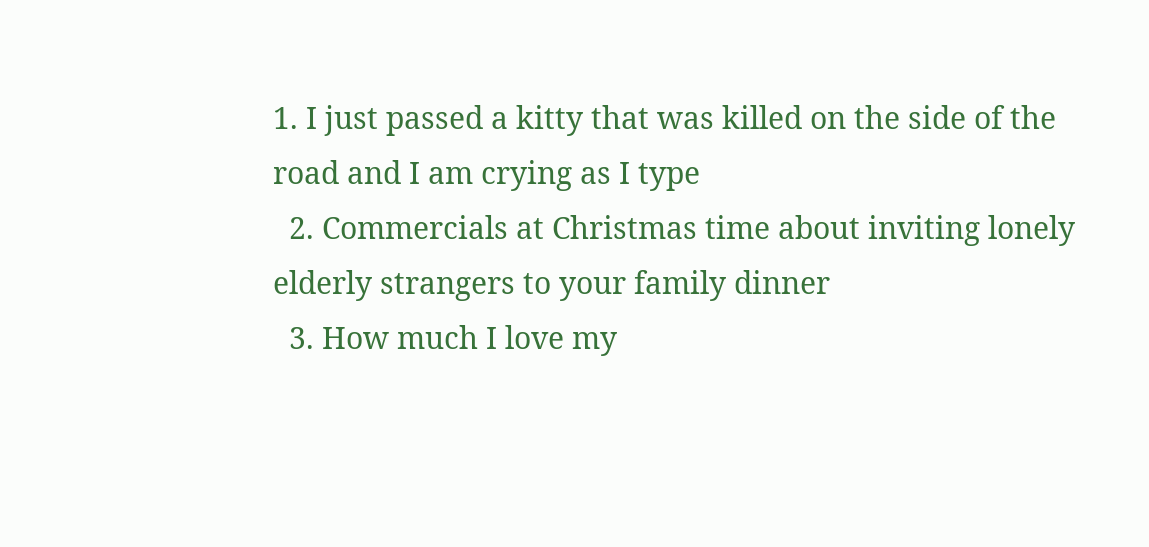1. I just passed a kitty that was killed on the side of the road and I am crying as I type
  2. Commercials at Christmas time about inviting lonely elderly strangers to your family dinner
  3. How much I love my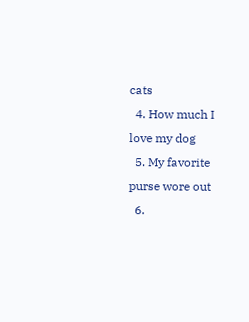cats
  4. How much I love my dog
  5. My favorite purse wore out
  6.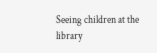Seeing children at the library